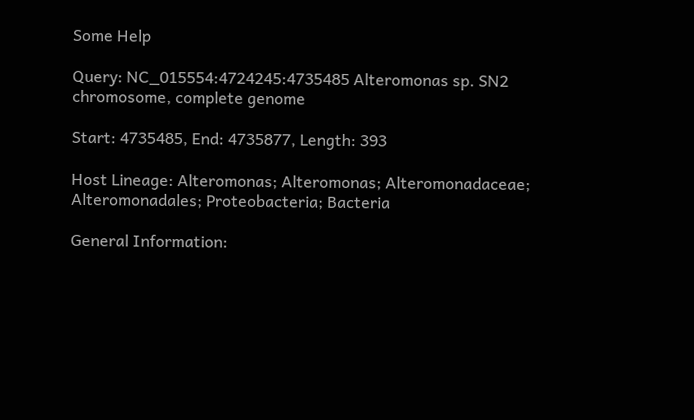Some Help

Query: NC_015554:4724245:4735485 Alteromonas sp. SN2 chromosome, complete genome

Start: 4735485, End: 4735877, Length: 393

Host Lineage: Alteromonas; Alteromonas; Alteromonadaceae; Alteromonadales; Proteobacteria; Bacteria

General Information: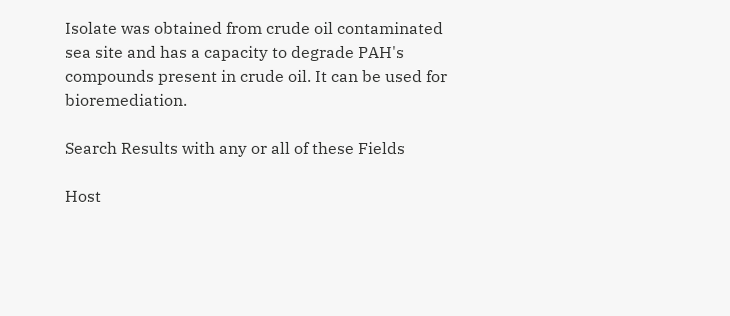Isolate was obtained from crude oil contaminated sea site and has a capacity to degrade PAH's compounds present in crude oil. It can be used for bioremediation.

Search Results with any or all of these Fields

Host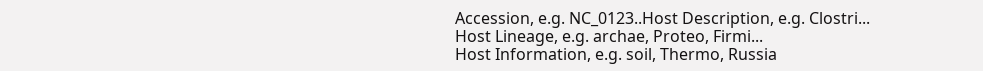Accession, e.g. NC_0123..Host Description, e.g. Clostri...
Host Lineage, e.g. archae, Proteo, Firmi...
Host Information, e.g. soil, Thermo, Russia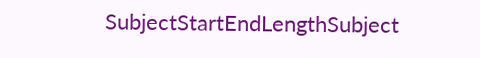SubjectStartEndLengthSubject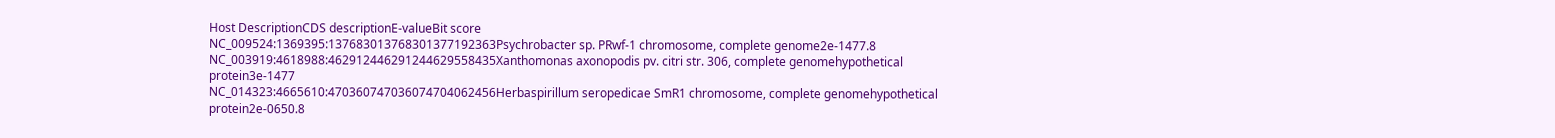Host DescriptionCDS descriptionE-valueBit score
NC_009524:1369395:137683013768301377192363Psychrobacter sp. PRwf-1 chromosome, complete genome2e-1477.8
NC_003919:4618988:462912446291244629558435Xanthomonas axonopodis pv. citri str. 306, complete genomehypothetical protein3e-1477
NC_014323:4665610:470360747036074704062456Herbaspirillum seropedicae SmR1 chromosome, complete genomehypothetical protein2e-0650.8